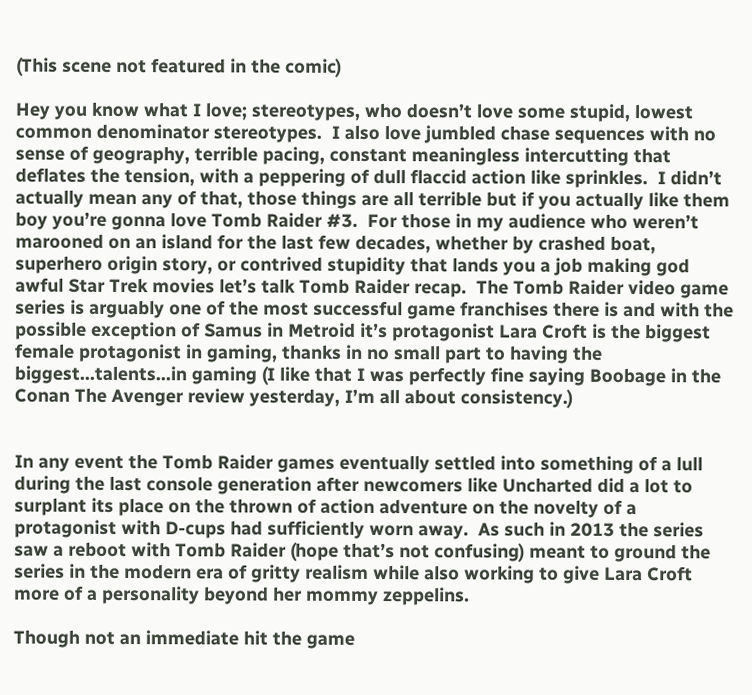(This scene not featured in the comic)

Hey you know what I love; stereotypes, who doesn’t love some stupid, lowest common denominator stereotypes.  I also love jumbled chase sequences with no sense of geography, terrible pacing, constant meaningless intercutting that deflates the tension, with a peppering of dull flaccid action like sprinkles.  I didn’t actually mean any of that, those things are all terrible but if you actually like them boy you’re gonna love Tomb Raider #3.  For those in my audience who weren’t marooned on an island for the last few decades, whether by crashed boat, superhero origin story, or contrived stupidity that lands you a job making god awful Star Trek movies let’s talk Tomb Raider recap.  The Tomb Raider video game series is arguably one of the most successful game franchises there is and with the possible exception of Samus in Metroid it’s protagonist Lara Croft is the biggest female protagonist in gaming, thanks in no small part to having the biggest…talents…in gaming (I like that I was perfectly fine saying Boobage in the Conan The Avenger review yesterday, I’m all about consistency.)


In any event the Tomb Raider games eventually settled into something of a lull during the last console generation after newcomers like Uncharted did a lot to surplant its place on the thrown of action adventure on the novelty of a protagonist with D-cups had sufficiently worn away.  As such in 2013 the series saw a reboot with Tomb Raider (hope that’s not confusing) meant to ground the series in the modern era of gritty realism while also working to give Lara Croft more of a personality beyond her mommy zeppelins.

Though not an immediate hit the game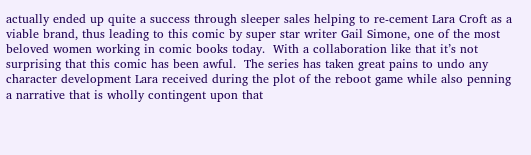actually ended up quite a success through sleeper sales helping to re-cement Lara Croft as a viable brand, thus leading to this comic by super star writer Gail Simone, one of the most beloved women working in comic books today.  With a collaboration like that it’s not surprising that this comic has been awful.  The series has taken great pains to undo any character development Lara received during the plot of the reboot game while also penning a narrative that is wholly contingent upon that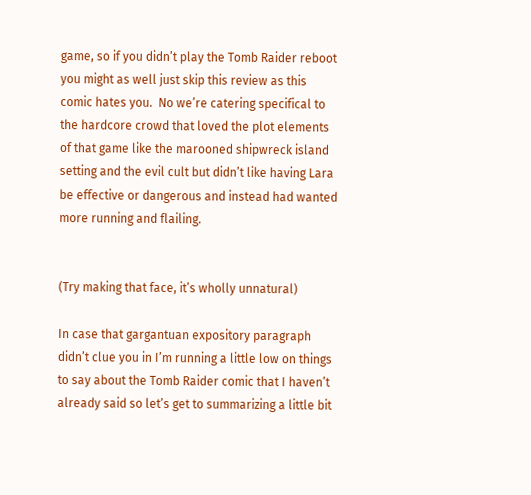game, so if you didn’t play the Tomb Raider reboot you might as well just skip this review as this comic hates you.  No we’re catering specifical to the hardcore crowd that loved the plot elements of that game like the marooned shipwreck island setting and the evil cult but didn’t like having Lara be effective or dangerous and instead had wanted more running and flailing.


(Try making that face, it’s wholly unnatural)

In case that gargantuan expository paragraph didn’t clue you in I’m running a little low on things to say about the Tomb Raider comic that I haven’t already said so let’s get to summarizing a little bit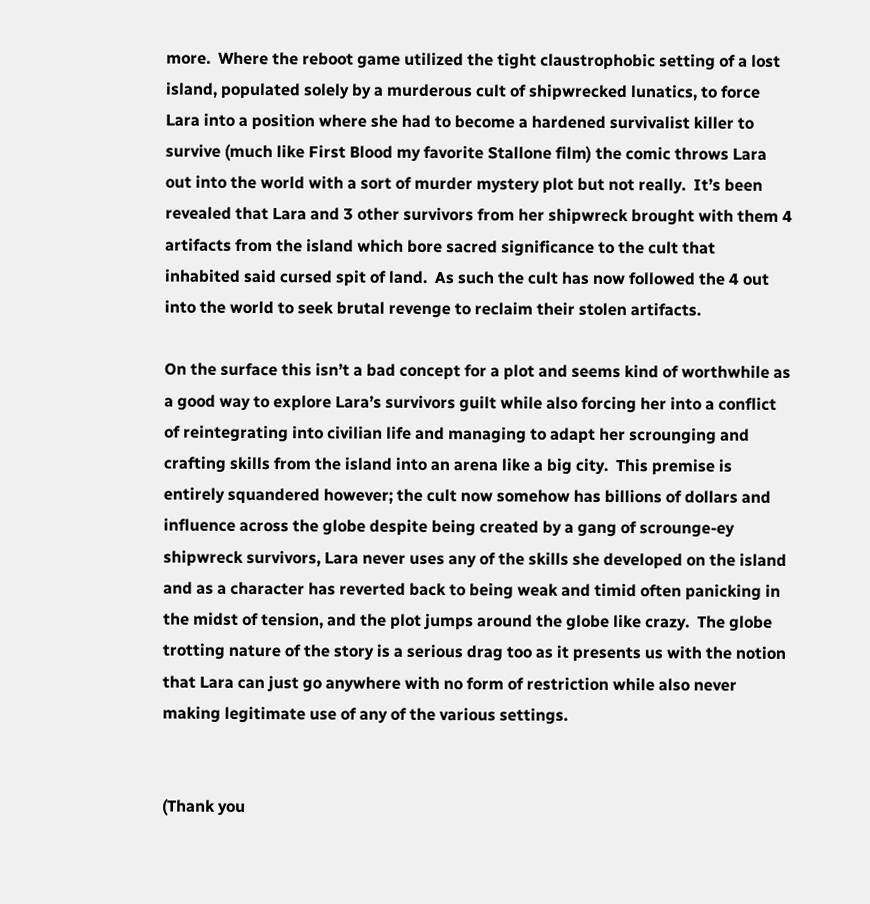more.  Where the reboot game utilized the tight claustrophobic setting of a lost island, populated solely by a murderous cult of shipwrecked lunatics, to force Lara into a position where she had to become a hardened survivalist killer to survive (much like First Blood my favorite Stallone film) the comic throws Lara out into the world with a sort of murder mystery plot but not really.  It’s been revealed that Lara and 3 other survivors from her shipwreck brought with them 4 artifacts from the island which bore sacred significance to the cult that inhabited said cursed spit of land.  As such the cult has now followed the 4 out into the world to seek brutal revenge to reclaim their stolen artifacts.

On the surface this isn’t a bad concept for a plot and seems kind of worthwhile as a good way to explore Lara’s survivors guilt while also forcing her into a conflict of reintegrating into civilian life and managing to adapt her scrounging and crafting skills from the island into an arena like a big city.  This premise is entirely squandered however; the cult now somehow has billions of dollars and influence across the globe despite being created by a gang of scrounge-ey shipwreck survivors, Lara never uses any of the skills she developed on the island and as a character has reverted back to being weak and timid often panicking in the midst of tension, and the plot jumps around the globe like crazy.  The globe trotting nature of the story is a serious drag too as it presents us with the notion that Lara can just go anywhere with no form of restriction while also never making legitimate use of any of the various settings.


(Thank you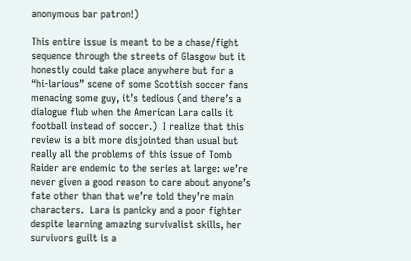anonymous bar patron!)

This entire issue is meant to be a chase/fight sequence through the streets of Glasgow but it honestly could take place anywhere but for a “hi-larious” scene of some Scottish soccer fans menacing some guy, it’s tedious (and there’s a dialogue flub when the American Lara calls it football instead of soccer.)  I realize that this review is a bit more disjointed than usual but really all the problems of this issue of Tomb Raider are endemic to the series at large: we’re never given a good reason to care about anyone’s fate other than that we’re told they’re main characters.  Lara is panicky and a poor fighter despite learning amazing survivalist skills, her survivors guilt is a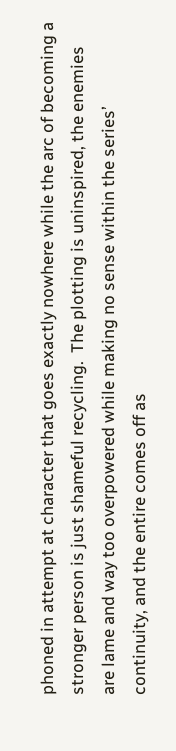phoned in attempt at character that goes exactly nowhere while the arc of becoming a stronger person is just shameful recycling.  The plotting is uninspired, the enemies are lame and way too overpowered while making no sense within the series’ continuity, and the entire comes off as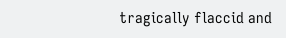tragically flaccid and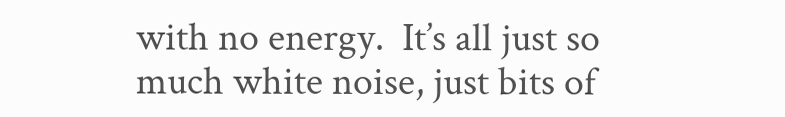with no energy.  It’s all just so much white noise, just bits of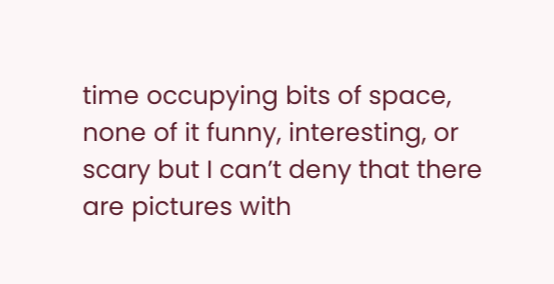time occupying bits of space, none of it funny, interesting, or scary but I can’t deny that there are pictures with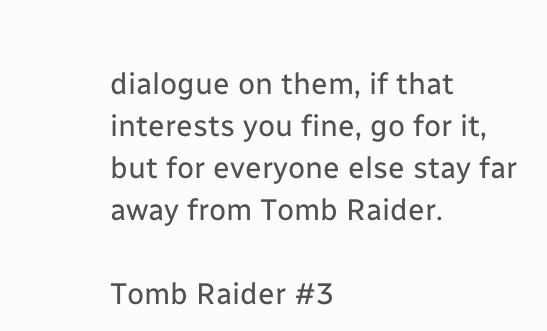dialogue on them, if that interests you fine, go for it, but for everyone else stay far away from Tomb Raider.

Tomb Raider #3